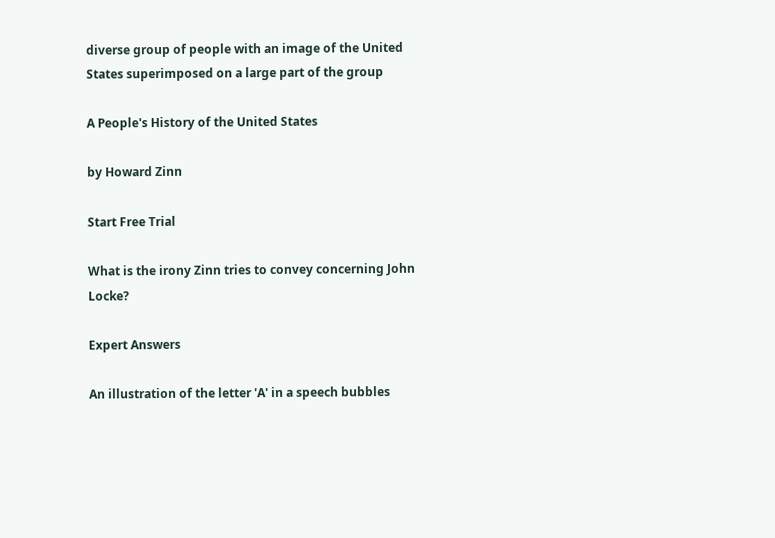diverse group of people with an image of the United States superimposed on a large part of the group

A People's History of the United States

by Howard Zinn

Start Free Trial

What is the irony Zinn tries to convey concerning John Locke?

Expert Answers

An illustration of the letter 'A' in a speech bubbles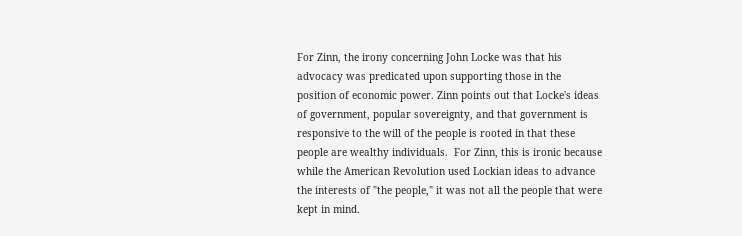For Zinn, the irony concerning John Locke was that his advocacy was predicated upon supporting those in the position of economic power. Zinn points out that Locke's ideas of government, popular sovereignty, and that government is responsive to the will of the people is rooted in that these people are wealthy individuals.  For Zinn, this is ironic because while the American Revolution used Lockian ideas to advance the interests of "the people," it was not all the people that were kept in mind.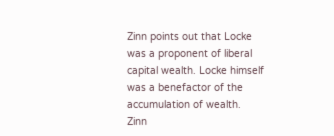Zinn points out that Locke was a proponent of liberal capital wealth. Locke himself was a benefactor of the accumulation of wealth.  Zinn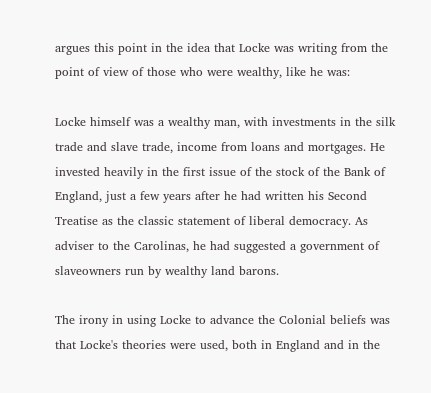argues this point in the idea that Locke was writing from the point of view of those who were wealthy, like he was:

Locke himself was a wealthy man, with investments in the silk trade and slave trade, income from loans and mortgages. He invested heavily in the first issue of the stock of the Bank of England, just a few years after he had written his Second Treatise as the classic statement of liberal democracy. As adviser to the Carolinas, he had suggested a government of slaveowners run by wealthy land barons.

The irony in using Locke to advance the Colonial beliefs was that Locke's theories were used, both in England and in the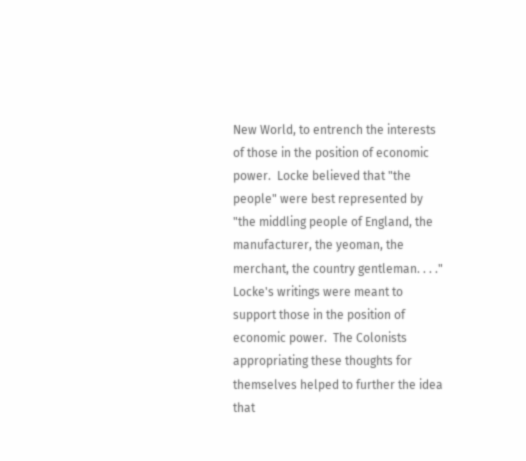New World, to entrench the interests of those in the position of economic power.  Locke believed that "the people" were best represented by "the middling people of England, the manufacturer, the yeoman, the merchant, the country gentleman. . . ."  Locke's writings were meant to support those in the position of economic power.  The Colonists appropriating these thoughts for themselves helped to further the idea that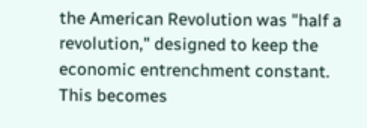the American Revolution was "half a revolution," designed to keep the economic entrenchment constant. This becomes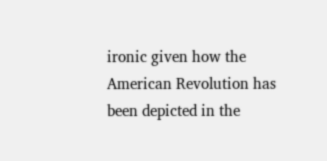ironic given how the American Revolution has been depicted in the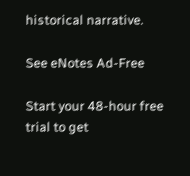historical narrative.

See eNotes Ad-Free

Start your 48-hour free trial to get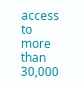access to more than 30,000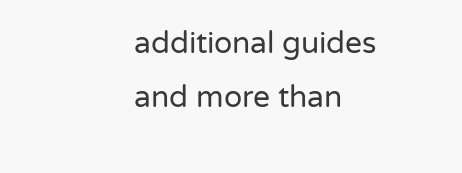additional guides and more than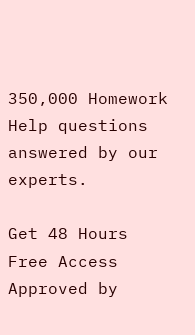350,000 Homework Help questions answered by our experts.

Get 48 Hours Free Access
Approved by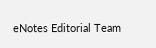eNotes Editorial Team